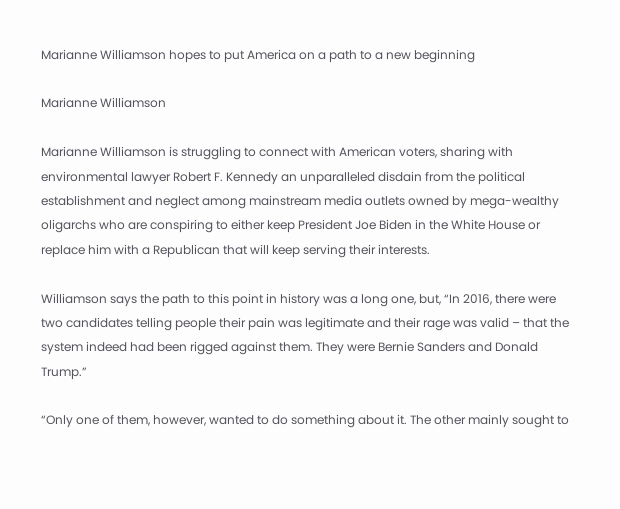Marianne Williamson hopes to put America on a path to a new beginning

Marianne Williamson

Marianne Williamson is struggling to connect with American voters, sharing with environmental lawyer Robert F. Kennedy an unparalleled disdain from the political establishment and neglect among mainstream media outlets owned by mega-wealthy oligarchs who are conspiring to either keep President Joe Biden in the White House or replace him with a Republican that will keep serving their interests.

Williamson says the path to this point in history was a long one, but, “In 2016, there were two candidates telling people their pain was legitimate and their rage was valid – that the system indeed had been rigged against them. They were Bernie Sanders and Donald Trump.”

“Only one of them, however, wanted to do something about it. The other mainly sought to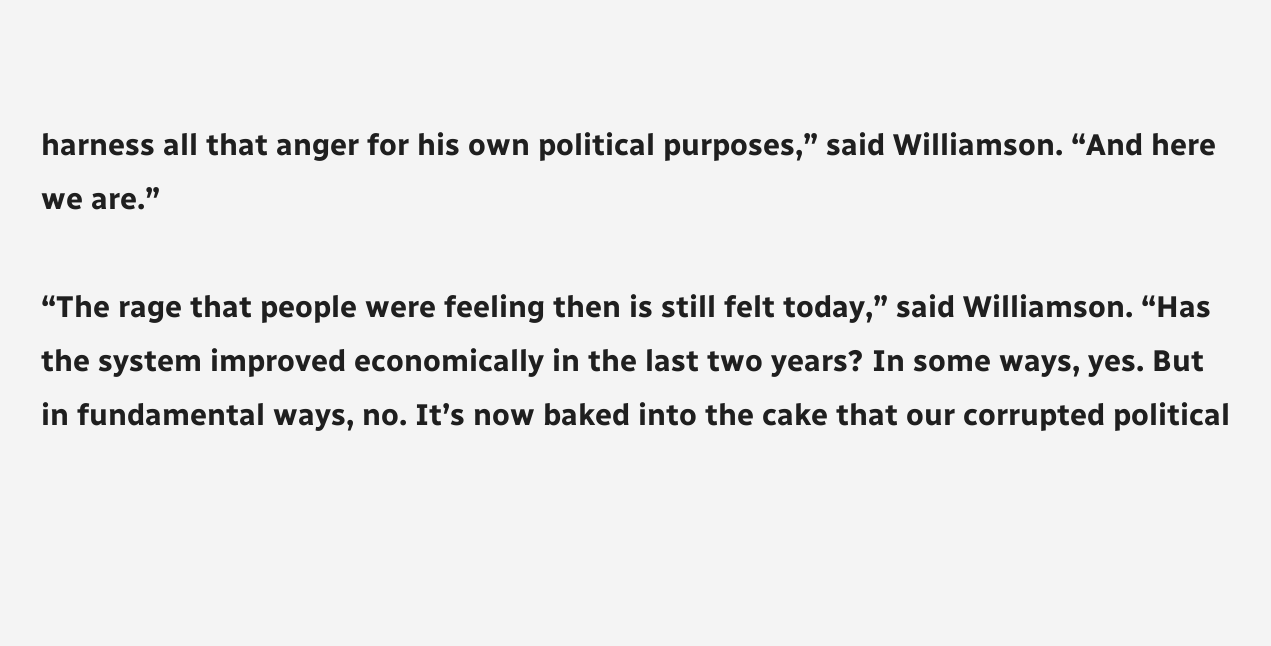harness all that anger for his own political purposes,” said Williamson. “And here we are.”

“The rage that people were feeling then is still felt today,” said Williamson. “Has the system improved economically in the last two years? In some ways, yes. But in fundamental ways, no. It’s now baked into the cake that our corrupted political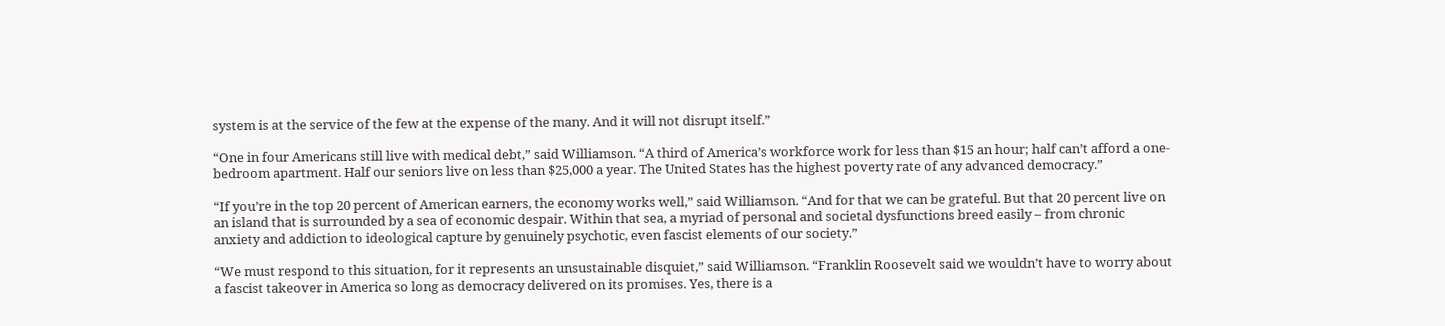system is at the service of the few at the expense of the many. And it will not disrupt itself.”

“One in four Americans still live with medical debt,” said Williamson. “A third of America’s workforce work for less than $15 an hour; half can’t afford a one-bedroom apartment. Half our seniors live on less than $25,000 a year. The United States has the highest poverty rate of any advanced democracy.”

“If you’re in the top 20 percent of American earners, the economy works well,” said Williamson. “And for that we can be grateful. But that 20 percent live on an island that is surrounded by a sea of economic despair. Within that sea, a myriad of personal and societal dysfunctions breed easily – from chronic anxiety and addiction to ideological capture by genuinely psychotic, even fascist elements of our society.”

“We must respond to this situation, for it represents an unsustainable disquiet,” said Williamson. “Franklin Roosevelt said we wouldn’t have to worry about a fascist takeover in America so long as democracy delivered on its promises. Yes, there is a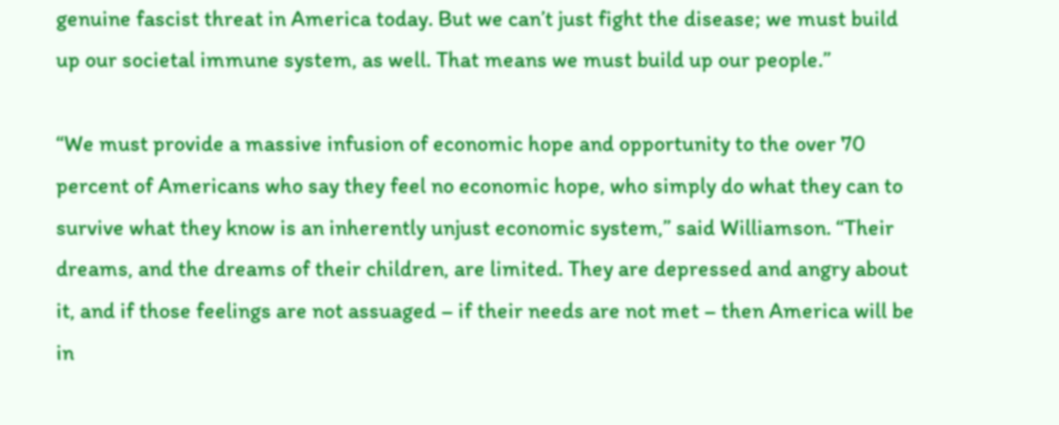genuine fascist threat in America today. But we can’t just fight the disease; we must build up our societal immune system, as well. That means we must build up our people.”

“We must provide a massive infusion of economic hope and opportunity to the over 70 percent of Americans who say they feel no economic hope, who simply do what they can to survive what they know is an inherently unjust economic system,” said Williamson. “Their dreams, and the dreams of their children, are limited. They are depressed and angry about it, and if those feelings are not assuaged – if their needs are not met – then America will be in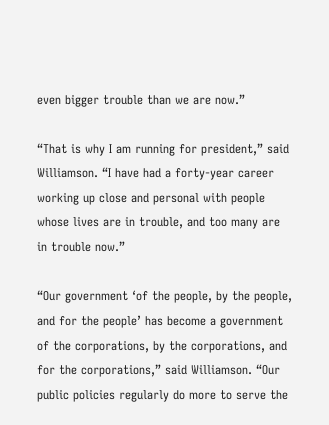even bigger trouble than we are now.”

“That is why I am running for president,” said Williamson. “I have had a forty-year career working up close and personal with people whose lives are in trouble, and too many are in trouble now.”

“Our government ‘of the people, by the people, and for the people’ has become a government of the corporations, by the corporations, and for the corporations,” said Williamson. “Our public policies regularly do more to serve the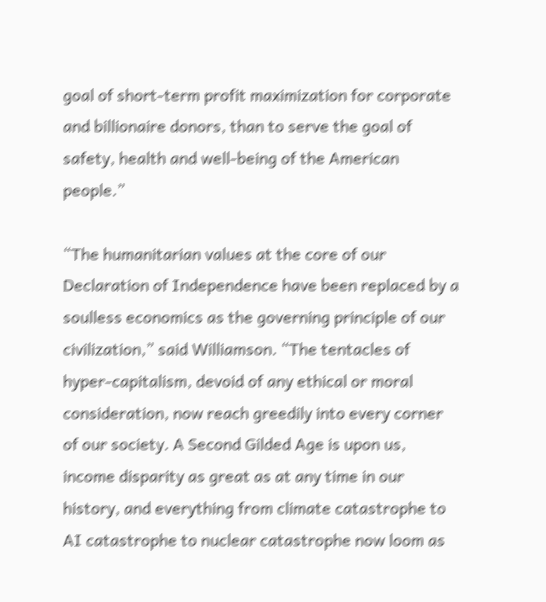goal of short-term profit maximization for corporate and billionaire donors, than to serve the goal of safety, health and well-being of the American people.”

“The humanitarian values at the core of our Declaration of Independence have been replaced by a soulless economics as the governing principle of our civilization,” said Williamson. “The tentacles of hyper-capitalism, devoid of any ethical or moral consideration, now reach greedily into every corner of our society. A Second Gilded Age is upon us, income disparity as great as at any time in our history, and everything from climate catastrophe to AI catastrophe to nuclear catastrophe now loom as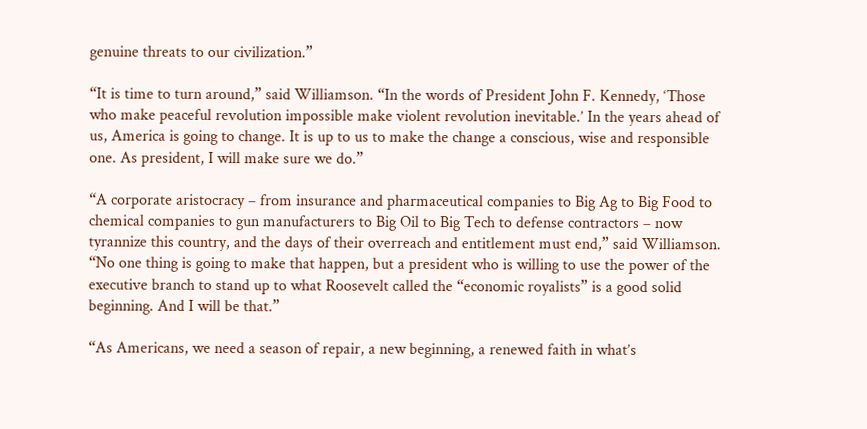genuine threats to our civilization.”

“It is time to turn around,” said Williamson. “In the words of President John F. Kennedy, ‘Those who make peaceful revolution impossible make violent revolution inevitable.’ In the years ahead of us, America is going to change. It is up to us to make the change a conscious, wise and responsible one. As president, I will make sure we do.”

“A corporate aristocracy – from insurance and pharmaceutical companies to Big Ag to Big Food to chemical companies to gun manufacturers to Big Oil to Big Tech to defense contractors – now tyrannize this country, and the days of their overreach and entitlement must end,” said Williamson. “No one thing is going to make that happen, but a president who is willing to use the power of the executive branch to stand up to what Roosevelt called the “economic royalists” is a good solid beginning. And I will be that.”

“As Americans, we need a season of repair, a new beginning, a renewed faith in what’s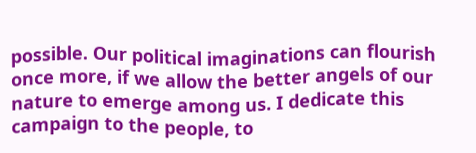possible. Our political imaginations can flourish once more, if we allow the better angels of our nature to emerge among us. I dedicate this campaign to the people, to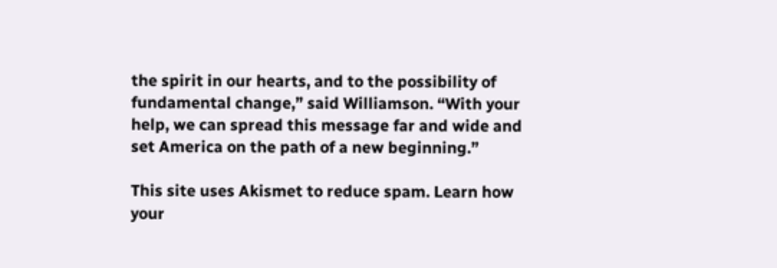the spirit in our hearts, and to the possibility of fundamental change,” said Williamson. “With your help, we can spread this message far and wide and set America on the path of a new beginning.”

This site uses Akismet to reduce spam. Learn how your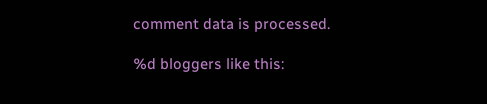comment data is processed.

%d bloggers like this: